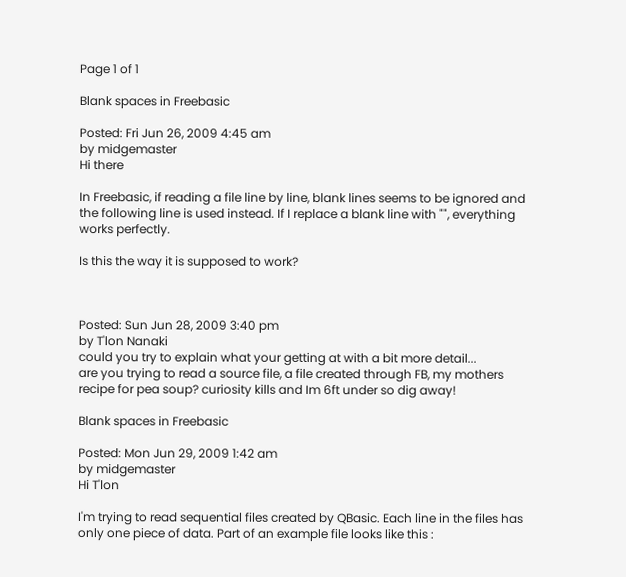Page 1 of 1

Blank spaces in Freebasic

Posted: Fri Jun 26, 2009 4:45 am
by midgemaster
Hi there

In Freebasic, if reading a file line by line, blank lines seems to be ignored and the following line is used instead. If I replace a blank line with "", everything works perfectly.

Is this the way it is supposed to work?



Posted: Sun Jun 28, 2009 3:40 pm
by T'lon Nanaki
could you try to explain what your getting at with a bit more detail...
are you trying to read a source file, a file created through FB, my mothers recipe for pea soup? curiosity kills and Im 6ft under so dig away!

Blank spaces in Freebasic

Posted: Mon Jun 29, 2009 1:42 am
by midgemaster
Hi T'lon

I'm trying to read sequential files created by QBasic. Each line in the files has only one piece of data. Part of an example file looks like this :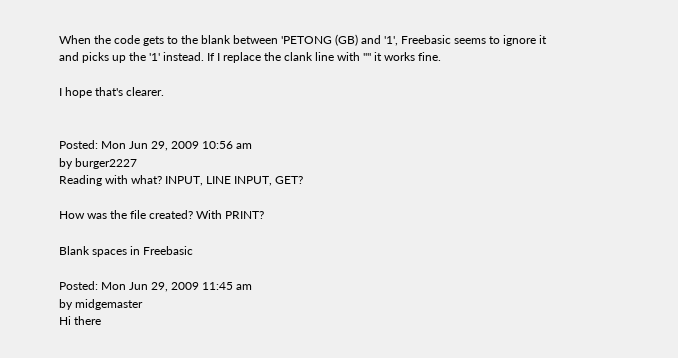When the code gets to the blank between 'PETONG (GB) and '1', Freebasic seems to ignore it and picks up the '1' instead. If I replace the clank line with "" it works fine.

I hope that's clearer.


Posted: Mon Jun 29, 2009 10:56 am
by burger2227
Reading with what? INPUT, LINE INPUT, GET?

How was the file created? With PRINT?

Blank spaces in Freebasic

Posted: Mon Jun 29, 2009 11:45 am
by midgemaster
Hi there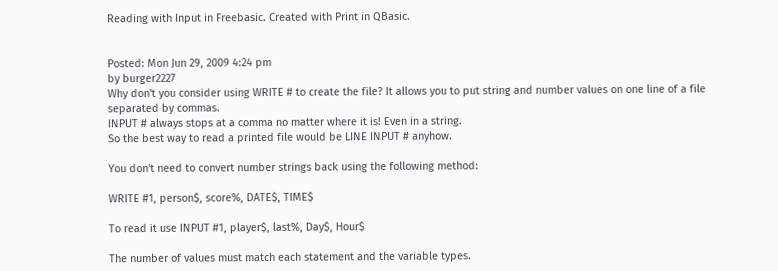Reading with Input in Freebasic. Created with Print in QBasic.


Posted: Mon Jun 29, 2009 4:24 pm
by burger2227
Why don't you consider using WRITE # to create the file? It allows you to put string and number values on one line of a file separated by commas.
INPUT # always stops at a comma no matter where it is! Even in a string.
So the best way to read a printed file would be LINE INPUT # anyhow.

You don't need to convert number strings back using the following method:

WRITE #1, person$, score%, DATE$, TIME$

To read it use INPUT #1, player$, last%, Day$, Hour$

The number of values must match each statement and the variable types.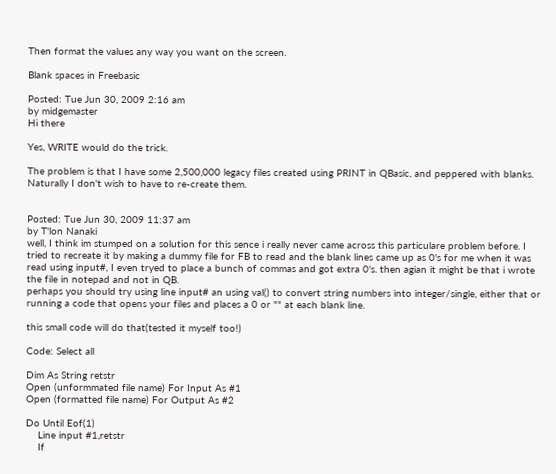Then format the values any way you want on the screen.

Blank spaces in Freebasic

Posted: Tue Jun 30, 2009 2:16 am
by midgemaster
Hi there

Yes, WRITE would do the trick.

The problem is that I have some 2,500,000 legacy files created using PRINT in QBasic, and peppered with blanks. Naturally I don't wish to have to re-create them.


Posted: Tue Jun 30, 2009 11:37 am
by T'lon Nanaki
well, I think im stumped on a solution for this sence i really never came across this particulare problem before. I tried to recreate it by making a dummy file for FB to read and the blank lines came up as 0's for me when it was read using input#, I even tryed to place a bunch of commas and got extra 0's. then agian it might be that i wrote the file in notepad and not in QB.
perhaps you should try using line input# an using val() to convert string numbers into integer/single, either that or running a code that opens your files and places a 0 or "" at each blank line.

this small code will do that(tested it myself too!)

Code: Select all

Dim As String retstr
Open (unformmated file name) For Input As #1
Open (formatted file name) For Output As #2

Do Until Eof(1)
    Line input #1,retstr
    If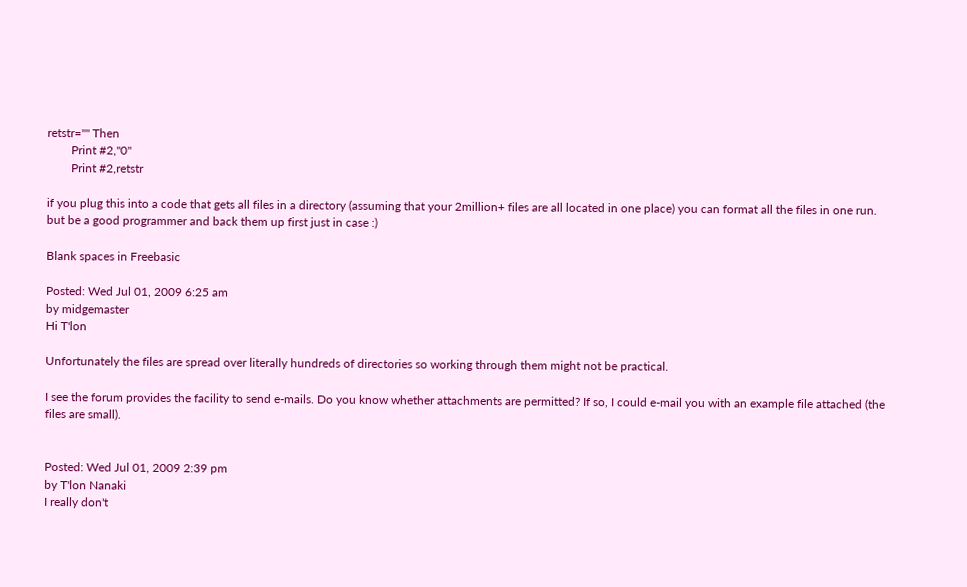retstr="" Then
        Print #2,"0"
        Print #2,retstr

if you plug this into a code that gets all files in a directory (assuming that your 2million+ files are all located in one place) you can format all the files in one run. but be a good programmer and back them up first just in case :)

Blank spaces in Freebasic

Posted: Wed Jul 01, 2009 6:25 am
by midgemaster
Hi T'lon

Unfortunately the files are spread over literally hundreds of directories so working through them might not be practical.

I see the forum provides the facility to send e-mails. Do you know whether attachments are permitted? If so, I could e-mail you with an example file attached (the files are small).


Posted: Wed Jul 01, 2009 2:39 pm
by T'lon Nanaki
I really don't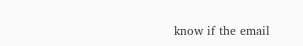know if the email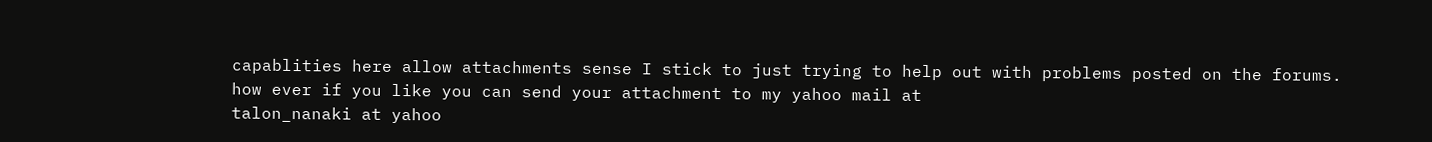capablities here allow attachments sense I stick to just trying to help out with problems posted on the forums.
how ever if you like you can send your attachment to my yahoo mail at
talon_nanaki at yahoo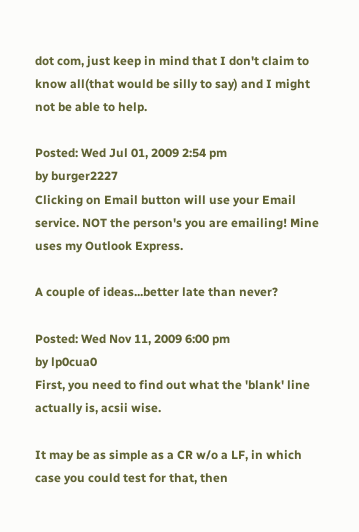dot com, just keep in mind that I don't claim to know all(that would be silly to say) and I might not be able to help.

Posted: Wed Jul 01, 2009 2:54 pm
by burger2227
Clicking on Email button will use your Email service. NOT the person's you are emailing! Mine uses my Outlook Express.

A couple of ideas...better late than never?

Posted: Wed Nov 11, 2009 6:00 pm
by lp0cua0
First, you need to find out what the 'blank' line actually is, acsii wise.

It may be as simple as a CR w/o a LF, in which case you could test for that, then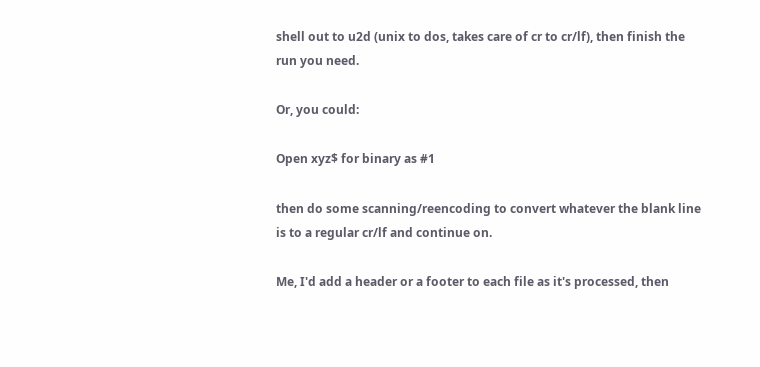shell out to u2d (unix to dos, takes care of cr to cr/lf), then finish the run you need.

Or, you could:

Open xyz$ for binary as #1

then do some scanning/reencoding to convert whatever the blank line is to a regular cr/lf and continue on.

Me, I'd add a header or a footer to each file as it's processed, then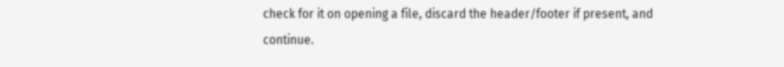check for it on opening a file, discard the header/footer if present, and continue.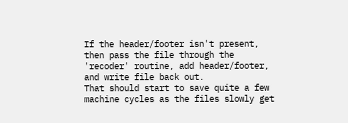If the header/footer isn't present, then pass the file through the 'recoder' routine, add header/footer, and write file back out.
That should start to save quite a few machine cycles as the files slowly get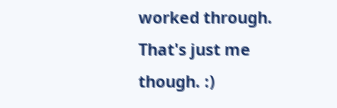worked through. That's just me though. :)